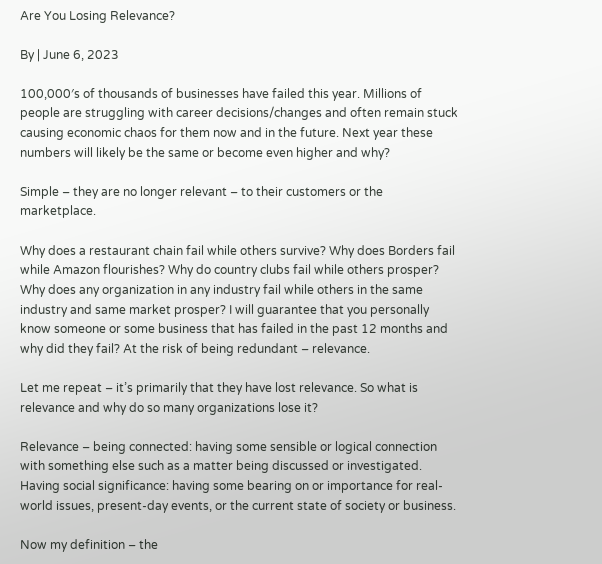Are You Losing Relevance?

By | June 6, 2023

100,000′s of thousands of businesses have failed this year. Millions of people are struggling with career decisions/changes and often remain stuck causing economic chaos for them now and in the future. Next year these numbers will likely be the same or become even higher and why?

Simple – they are no longer relevant – to their customers or the marketplace.

Why does a restaurant chain fail while others survive? Why does Borders fail while Amazon flourishes? Why do country clubs fail while others prosper? Why does any organization in any industry fail while others in the same industry and same market prosper? I will guarantee that you personally know someone or some business that has failed in the past 12 months and why did they fail? At the risk of being redundant – relevance.

Let me repeat – it’s primarily that they have lost relevance. So what is relevance and why do so many organizations lose it?

Relevance – being connected: having some sensible or logical connection with something else such as a matter being discussed or investigated. Having social significance: having some bearing on or importance for real-world issues, present-day events, or the current state of society or business.

Now my definition – the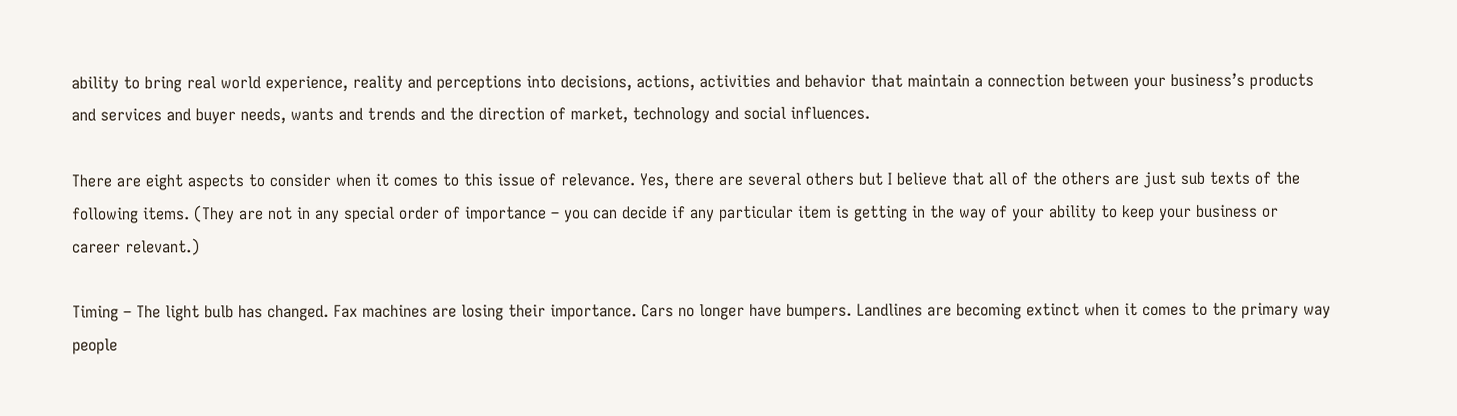ability to bring real world experience, reality and perceptions into decisions, actions, activities and behavior that maintain a connection between your business’s products and services and buyer needs, wants and trends and the direction of market, technology and social influences.

There are eight aspects to consider when it comes to this issue of relevance. Yes, there are several others but I believe that all of the others are just sub texts of the following items. (They are not in any special order of importance – you can decide if any particular item is getting in the way of your ability to keep your business or career relevant.)

Timing – The light bulb has changed. Fax machines are losing their importance. Cars no longer have bumpers. Landlines are becoming extinct when it comes to the primary way people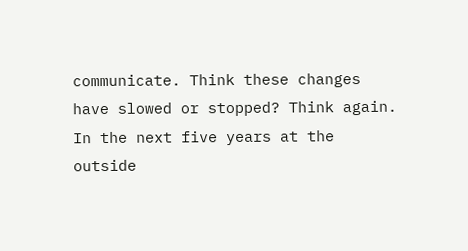communicate. Think these changes have slowed or stopped? Think again. In the next five years at the outside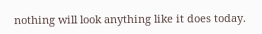nothing will look anything like it does today.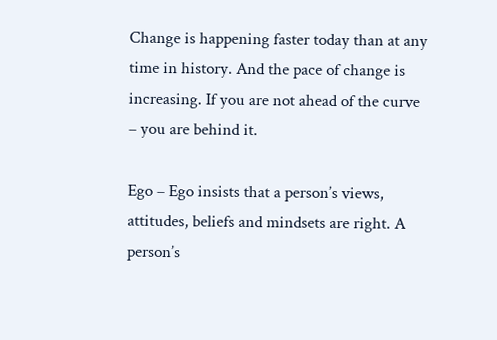Change is happening faster today than at any time in history. And the pace of change is increasing. If you are not ahead of the curve – you are behind it.

Ego – Ego insists that a person’s views, attitudes, beliefs and mindsets are right. A person’s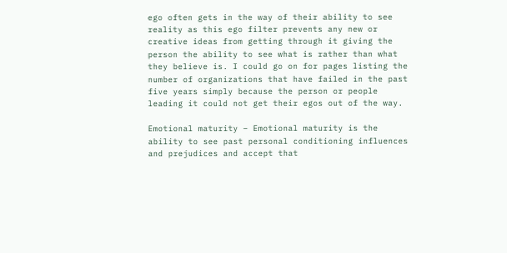ego often gets in the way of their ability to see reality as this ego filter prevents any new or creative ideas from getting through it giving the person the ability to see what is rather than what they believe is. I could go on for pages listing the number of organizations that have failed in the past five years simply because the person or people leading it could not get their egos out of the way.

Emotional maturity – Emotional maturity is the ability to see past personal conditioning influences and prejudices and accept that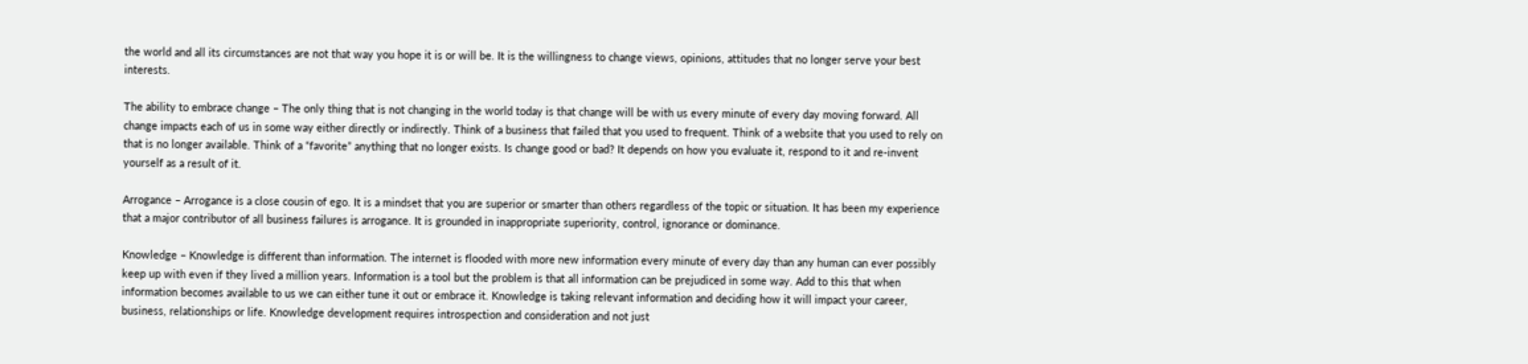the world and all its circumstances are not that way you hope it is or will be. It is the willingness to change views, opinions, attitudes that no longer serve your best interests.

The ability to embrace change – The only thing that is not changing in the world today is that change will be with us every minute of every day moving forward. All change impacts each of us in some way either directly or indirectly. Think of a business that failed that you used to frequent. Think of a website that you used to rely on that is no longer available. Think of a “favorite” anything that no longer exists. Is change good or bad? It depends on how you evaluate it, respond to it and re-invent yourself as a result of it.

Arrogance – Arrogance is a close cousin of ego. It is a mindset that you are superior or smarter than others regardless of the topic or situation. It has been my experience that a major contributor of all business failures is arrogance. It is grounded in inappropriate superiority, control, ignorance or dominance.

Knowledge – Knowledge is different than information. The internet is flooded with more new information every minute of every day than any human can ever possibly keep up with even if they lived a million years. Information is a tool but the problem is that all information can be prejudiced in some way. Add to this that when information becomes available to us we can either tune it out or embrace it. Knowledge is taking relevant information and deciding how it will impact your career, business, relationships or life. Knowledge development requires introspection and consideration and not just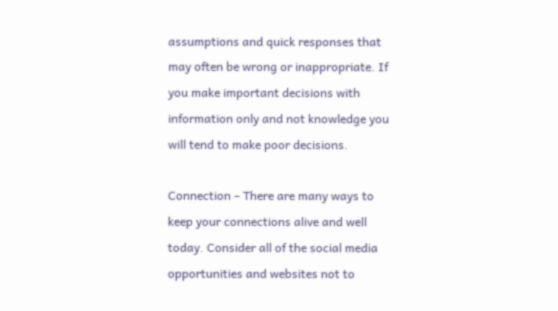assumptions and quick responses that may often be wrong or inappropriate. If you make important decisions with information only and not knowledge you will tend to make poor decisions.

Connection – There are many ways to keep your connections alive and well today. Consider all of the social media opportunities and websites not to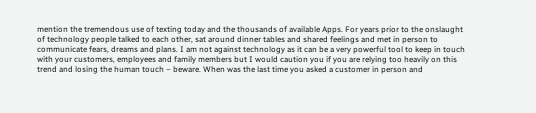mention the tremendous use of texting today and the thousands of available Apps. For years prior to the onslaught of technology people talked to each other, sat around dinner tables and shared feelings and met in person to communicate fears, dreams and plans. I am not against technology as it can be a very powerful tool to keep in touch with your customers, employees and family members but I would caution you if you are relying too heavily on this trend and losing the human touch – beware. When was the last time you asked a customer in person and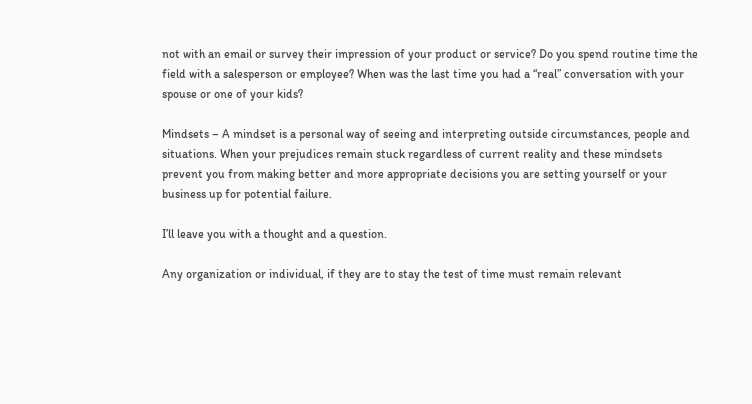not with an email or survey their impression of your product or service? Do you spend routine time the field with a salesperson or employee? When was the last time you had a “real” conversation with your spouse or one of your kids?

Mindsets – A mindset is a personal way of seeing and interpreting outside circumstances, people and situations. When your prejudices remain stuck regardless of current reality and these mindsets prevent you from making better and more appropriate decisions you are setting yourself or your business up for potential failure.

I’ll leave you with a thought and a question.

Any organization or individual, if they are to stay the test of time must remain relevant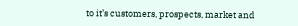to it’s customers, prospects, market and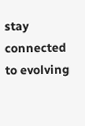stay connected to evolving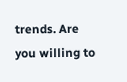trends. Are you willing to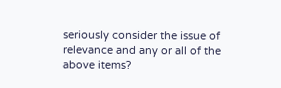seriously consider the issue of relevance and any or all of the above items?